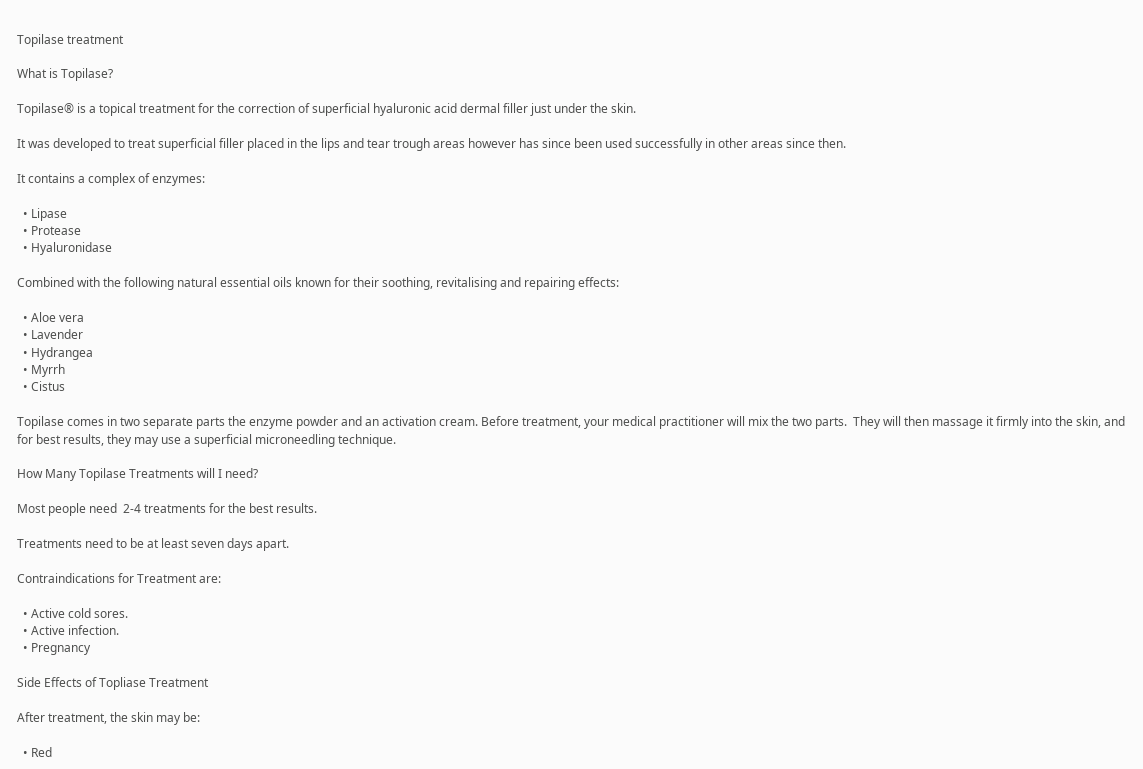Topilase treatment

What is Topilase?

Topilase® is a topical treatment for the correction of superficial hyaluronic acid dermal filler just under the skin.

It was developed to treat superficial filler placed in the lips and tear trough areas however has since been used successfully in other areas since then.

It contains a complex of enzymes:

  • Lipase
  • Protease
  • Hyaluronidase

Combined with the following natural essential oils known for their soothing, revitalising and repairing effects:

  • Aloe vera
  • Lavender
  • Hydrangea
  • Myrrh
  • Cistus

Topilase comes in two separate parts the enzyme powder and an activation cream. Before treatment, your medical practitioner will mix the two parts.  They will then massage it firmly into the skin, and for best results, they may use a superficial microneedling technique.

How Many Topilase Treatments will I need?

Most people need  2-4 treatments for the best results.

Treatments need to be at least seven days apart.

Contraindications for Treatment are:

  • Active cold sores.
  • Active infection.
  • Pregnancy

Side Effects of Topliase Treatment

After treatment, the skin may be:

  • Red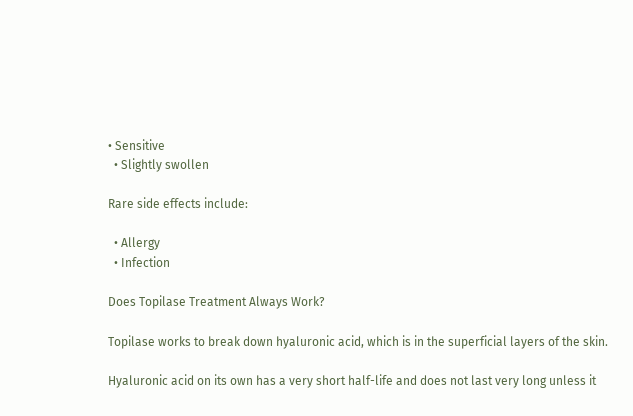• Sensitive
  • Slightly swollen

Rare side effects include:

  • Allergy
  • Infection

Does Topilase Treatment Always Work?

Topilase works to break down hyaluronic acid, which is in the superficial layers of the skin.

Hyaluronic acid on its own has a very short half-life and does not last very long unless it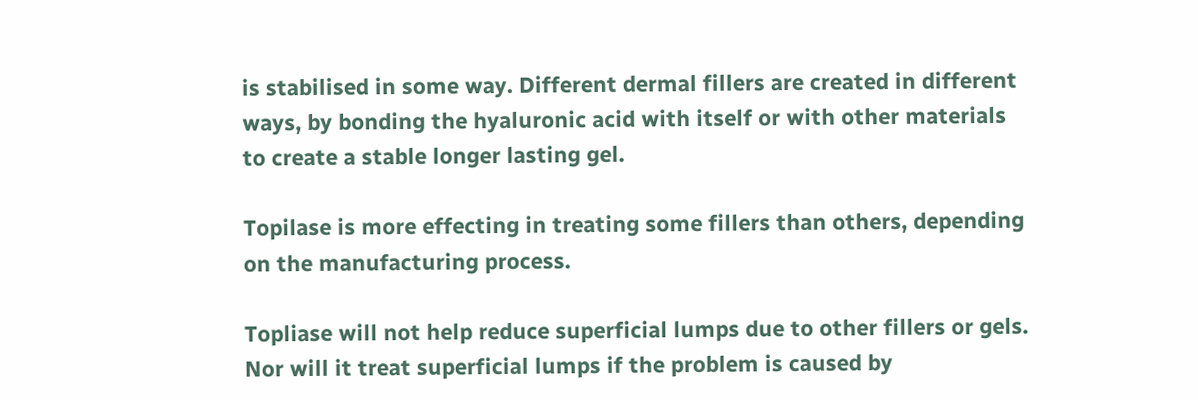is stabilised in some way. Different dermal fillers are created in different ways, by bonding the hyaluronic acid with itself or with other materials to create a stable longer lasting gel.

Topilase is more effecting in treating some fillers than others, depending on the manufacturing process.

Topliase will not help reduce superficial lumps due to other fillers or gels. Nor will it treat superficial lumps if the problem is caused by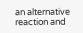an alternative reaction and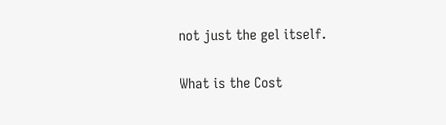not just the gel itself.

What is the Cost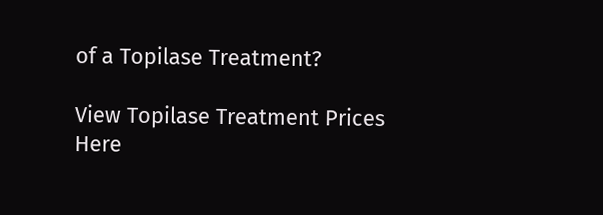of a Topilase Treatment?

View Topilase Treatment Prices Here